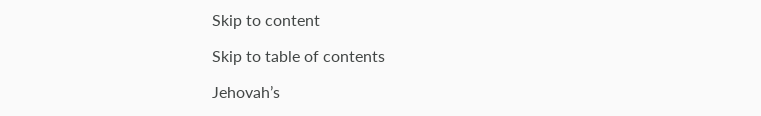Skip to content

Skip to table of contents

Jehovah’s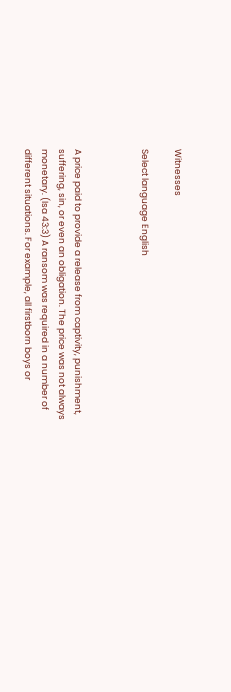Witnesses

Select language English



A price paid to provide a release from captivity, punishment, suffering, sin, or even an obligation. The price was not always monetary. (Isa 43:3) A ransom was required in a number of different situations. For example, all firstborn boys or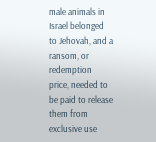male animals in Israel belonged to Jehovah, and a ransom, or redemption price, needed to be paid to release them from exclusive use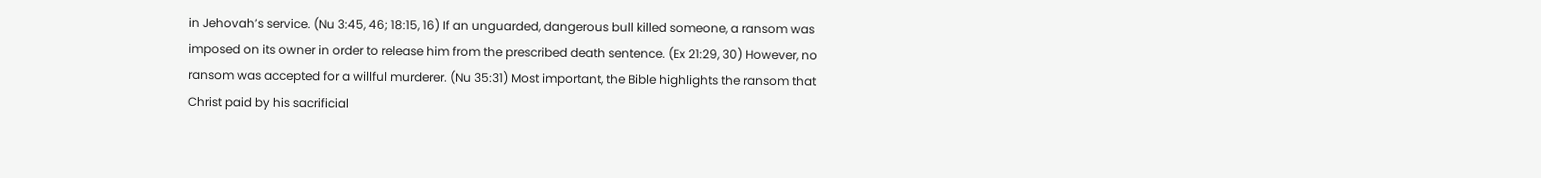in Jehovah’s service. (Nu 3:45, 46; 18:15, 16) If an unguarded, dangerous bull killed someone, a ransom was imposed on its owner in order to release him from the prescribed death sentence. (Ex 21:29, 30) However, no ransom was accepted for a willful murderer. (Nu 35:31) Most important, the Bible highlights the ransom that Christ paid by his sacrificial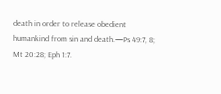death in order to release obedient humankind from sin and death.—Ps 49:7, 8; Mt 20:28; Eph 1:7.